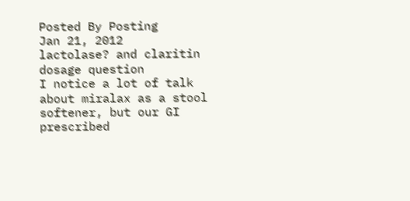Posted By Posting
Jan 21, 2012
lactolase? and claritin dosage question
I notice a lot of talk about miralax as a stool softener, but our GI prescribed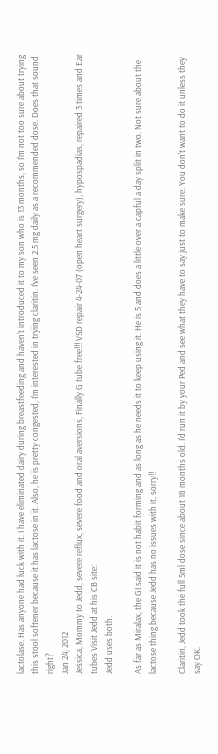lactolase. Has anyone had luck with it. I have eliminated dairy during breastfeeding and haven't introduced it to my son who is 13 months, so I'm not too sure about trying this stool softener because it has lactose in it. Also, he is pretty congested, I'm interested in trying claritin. I've seen 2.5 mg daily as a recommended dose. Does that sound right?
Jan 24, 2012
Jessica, Mommy to Jedd, severe reflux, severe food and oral aversions, Finally G tube free!!! VSD repair 4-24-07 (open heart surgery), hypospadias, repaired 3 times and Ear tubes Visit Jedd at his CB site:
Jedd uses both.

As far as Miralax, the GI said it is not habit forming and as long as he needs it to keep using it. He is 5 and does a little over a capful a day split in two. Not sure about the lactose thing because Jedd has no issues with it, sorry!!

Claritin, Jedd took the full 5ml dose since about 18 months old. I'd run it by your Ped and see what they have to say just to make sure. You don't want to do it unless they say OK.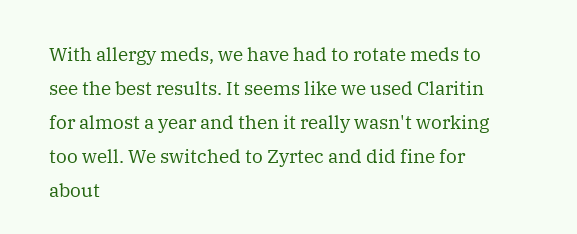With allergy meds, we have had to rotate meds to see the best results. It seems like we used Claritin for almost a year and then it really wasn't working too well. We switched to Zyrtec and did fine for about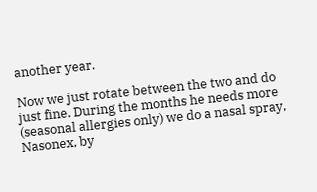another year.

Now we just rotate between the two and do just fine. During the months he needs more (seasonal allergies only) we do a nasal spray, Nasonex, by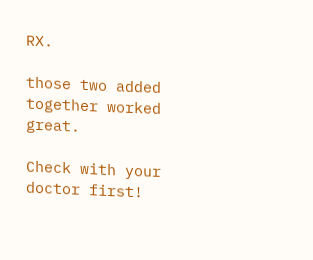RX.

those two added together worked great.

Check with your
doctor first!